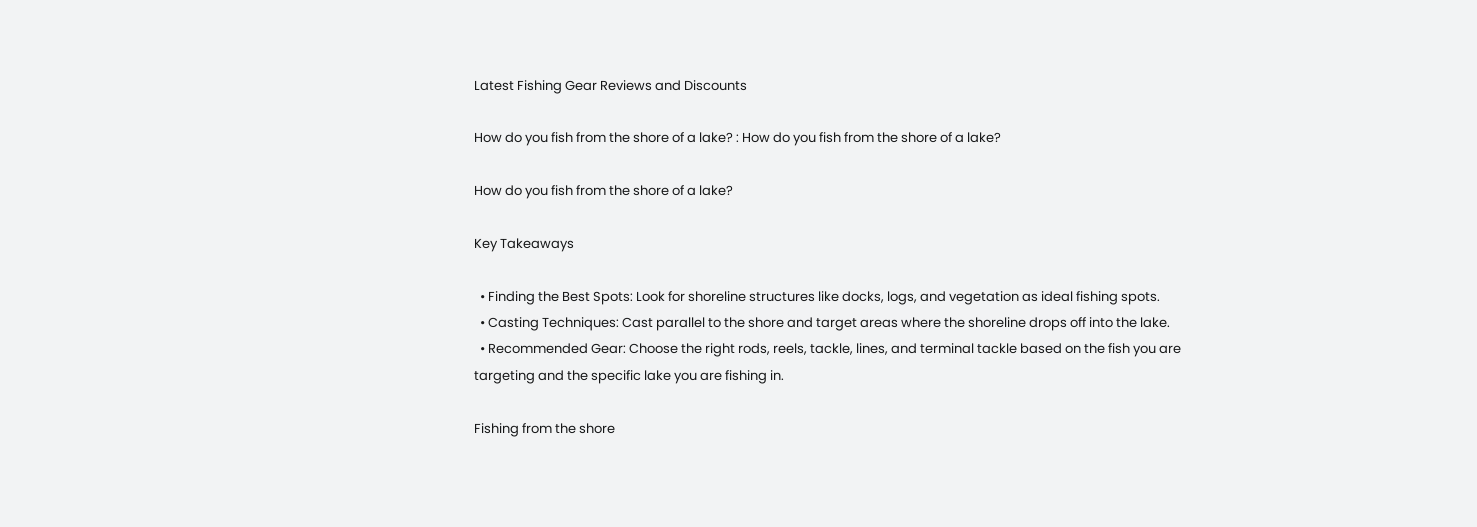Latest Fishing Gear Reviews and Discounts

How do you fish from the shore of a lake? : How do you fish from the shore of a lake?

How do you fish from the shore of a lake?

Key Takeaways

  • Finding the Best Spots: Look for shoreline structures like docks, logs, and vegetation as ideal fishing spots.
  • Casting Techniques: Cast parallel to the shore and target areas where the shoreline drops off into the lake.
  • Recommended Gear: Choose the right rods, reels, tackle, lines, and terminal tackle based on the fish you are targeting and the specific lake you are fishing in.

Fishing from the shore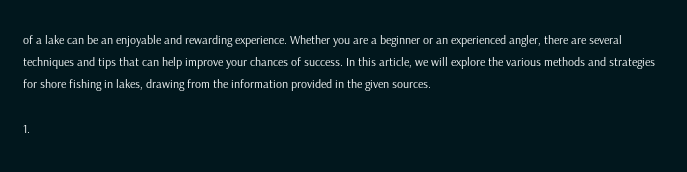of a lake can be an enjoyable and rewarding experience. Whether you are a beginner or an experienced angler, there are several techniques and tips that can help improve your chances of success. In this article, we will explore the various methods and strategies for shore fishing in lakes, drawing from the information provided in the given sources.

1.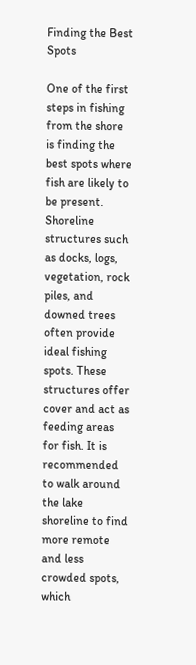Finding the Best Spots

One of the first steps in fishing from the shore is finding the best spots where fish are likely to be present. Shoreline structures such as docks, logs, vegetation, rock piles, and downed trees often provide ideal fishing spots. These structures offer cover and act as feeding areas for fish. It is recommended to walk around the lake shoreline to find more remote and less crowded spots, which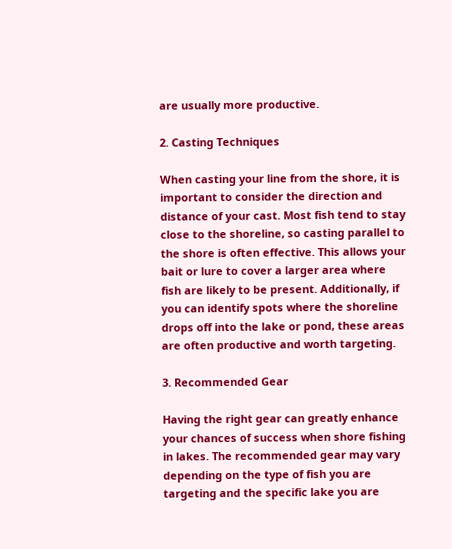are usually more productive.

2. Casting Techniques

When casting your line from the shore, it is important to consider the direction and distance of your cast. Most fish tend to stay close to the shoreline, so casting parallel to the shore is often effective. This allows your bait or lure to cover a larger area where fish are likely to be present. Additionally, if you can identify spots where the shoreline drops off into the lake or pond, these areas are often productive and worth targeting.

3. Recommended Gear

Having the right gear can greatly enhance your chances of success when shore fishing in lakes. The recommended gear may vary depending on the type of fish you are targeting and the specific lake you are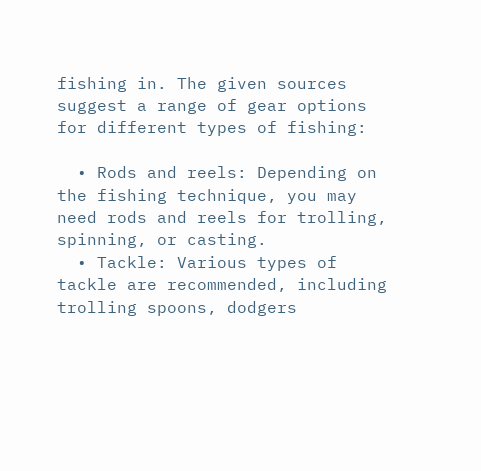fishing in. The given sources suggest a range of gear options for different types of fishing:

  • Rods and reels: Depending on the fishing technique, you may need rods and reels for trolling, spinning, or casting.
  • Tackle: Various types of tackle are recommended, including trolling spoons, dodgers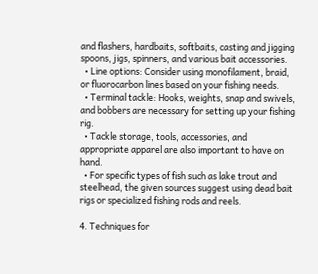and flashers, hardbaits, softbaits, casting and jigging spoons, jigs, spinners, and various bait accessories.
  • Line options: Consider using monofilament, braid, or fluorocarbon lines based on your fishing needs.
  • Terminal tackle: Hooks, weights, snap and swivels, and bobbers are necessary for setting up your fishing rig.
  • Tackle storage, tools, accessories, and appropriate apparel are also important to have on hand.
  • For specific types of fish such as lake trout and steelhead, the given sources suggest using dead bait rigs or specialized fishing rods and reels.

4. Techniques for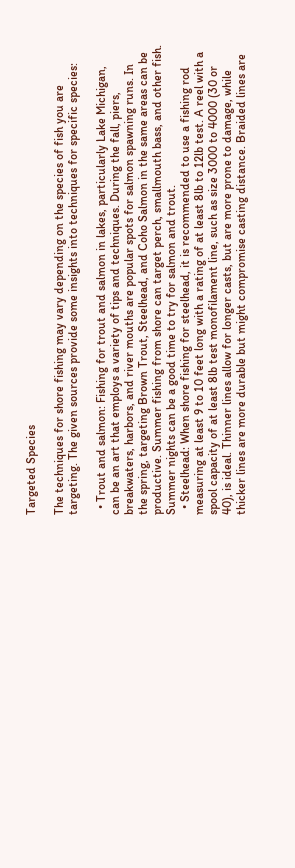Targeted Species

The techniques for shore fishing may vary depending on the species of fish you are targeting. The given sources provide some insights into techniques for specific species:

  • Trout and salmon: Fishing for trout and salmon in lakes, particularly Lake Michigan, can be an art that employs a variety of tips and techniques. During the fall, piers, breakwaters, harbors, and river mouths are popular spots for salmon spawning runs. In the spring, targeting Brown Trout, Steelhead, and Coho Salmon in the same areas can be productive. Summer fishing from shore can target perch, smallmouth bass, and other fish. Summer nights can be a good time to try for salmon and trout.
  • Steelhead: When shore fishing for steelhead, it is recommended to use a fishing rod measuring at least 9 to 10 feet long with a rating of at least 8lb to 12lb test. A reel with a spool capacity of at least 8lb test monofilament line, such as size 3000 to 4000 (30 or 40), is ideal. Thinner lines allow for longer casts, but are more prone to damage, while thicker lines are more durable but might compromise casting distance. Braided lines are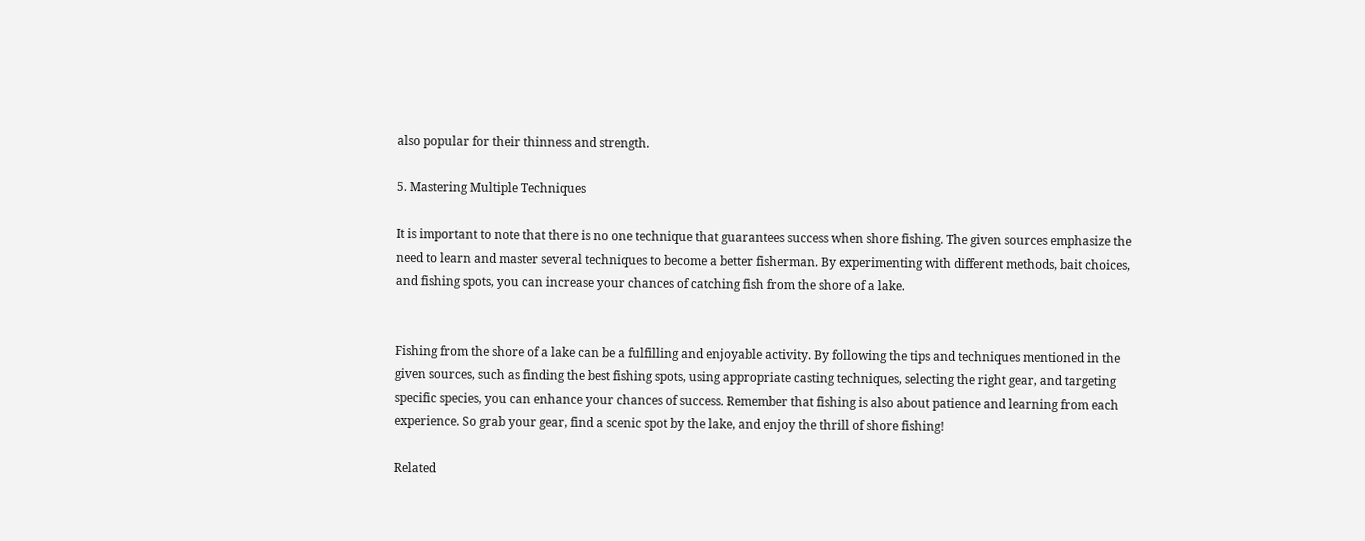also popular for their thinness and strength.

5. Mastering Multiple Techniques

It is important to note that there is no one technique that guarantees success when shore fishing. The given sources emphasize the need to learn and master several techniques to become a better fisherman. By experimenting with different methods, bait choices, and fishing spots, you can increase your chances of catching fish from the shore of a lake.


Fishing from the shore of a lake can be a fulfilling and enjoyable activity. By following the tips and techniques mentioned in the given sources, such as finding the best fishing spots, using appropriate casting techniques, selecting the right gear, and targeting specific species, you can enhance your chances of success. Remember that fishing is also about patience and learning from each experience. So grab your gear, find a scenic spot by the lake, and enjoy the thrill of shore fishing!

Related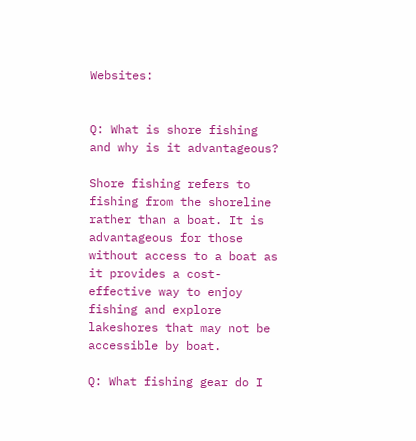Websites:


Q: What is shore fishing and why is it advantageous?

Shore fishing refers to fishing from the shoreline rather than a boat. It is advantageous for those without access to a boat as it provides a cost-effective way to enjoy fishing and explore lakeshores that may not be accessible by boat.

Q: What fishing gear do I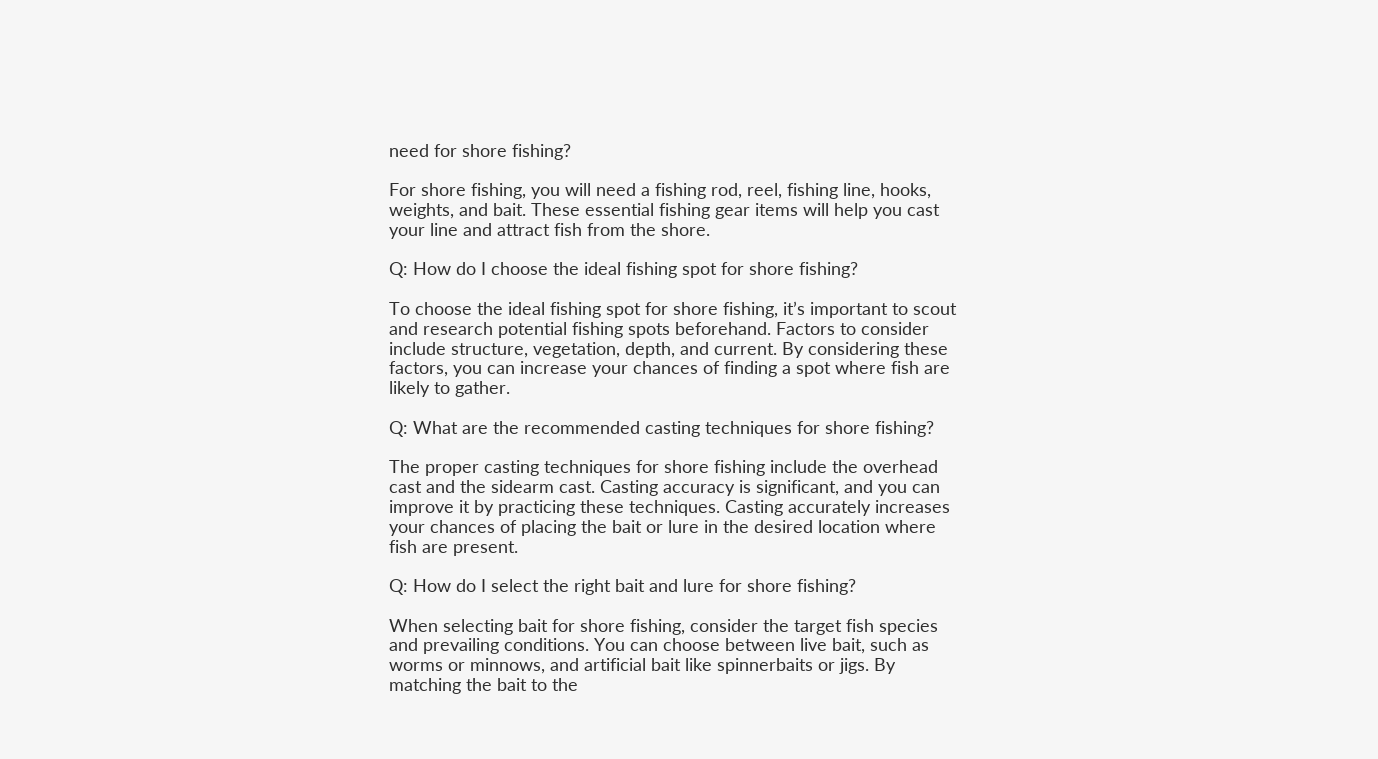need for shore fishing?

For shore fishing, you will need a fishing rod, reel, fishing line, hooks, weights, and bait. These essential fishing gear items will help you cast your line and attract fish from the shore.

Q: How do I choose the ideal fishing spot for shore fishing?

To choose the ideal fishing spot for shore fishing, it’s important to scout and research potential fishing spots beforehand. Factors to consider include structure, vegetation, depth, and current. By considering these factors, you can increase your chances of finding a spot where fish are likely to gather.

Q: What are the recommended casting techniques for shore fishing?

The proper casting techniques for shore fishing include the overhead cast and the sidearm cast. Casting accuracy is significant, and you can improve it by practicing these techniques. Casting accurately increases your chances of placing the bait or lure in the desired location where fish are present.

Q: How do I select the right bait and lure for shore fishing?

When selecting bait for shore fishing, consider the target fish species and prevailing conditions. You can choose between live bait, such as worms or minnows, and artificial bait like spinnerbaits or jigs. By matching the bait to the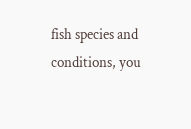fish species and conditions, you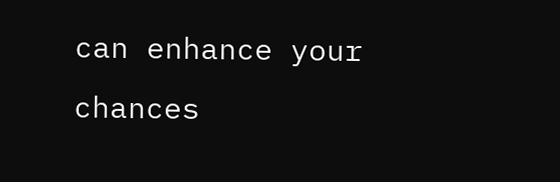can enhance your chances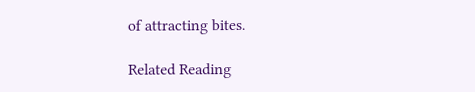of attracting bites.

Related Reading